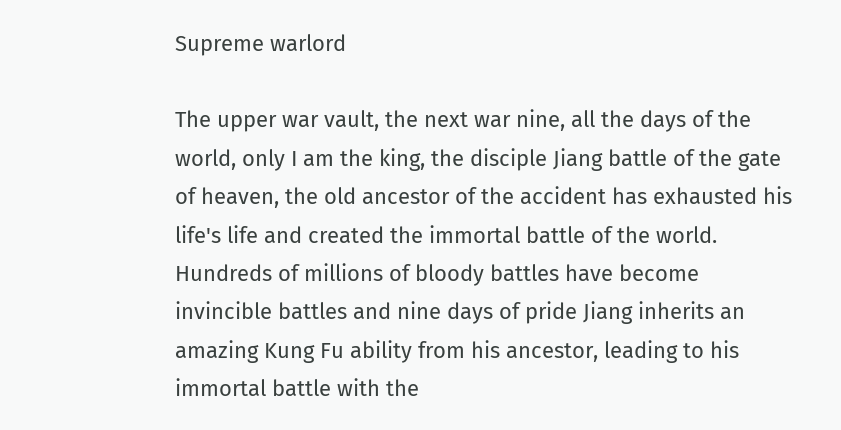Supreme warlord

The upper war vault, the next war nine, all the days of the world, only I am the king, the disciple Jiang battle of the gate of heaven, the old ancestor of the accident has exhausted his life's life and created the immortal battle of the world. Hundreds of millions of bloody battles have become invincible battles and nine days of pride Jiang inherits an amazing Kung Fu ability from his ancestor, leading to his immortal battle with the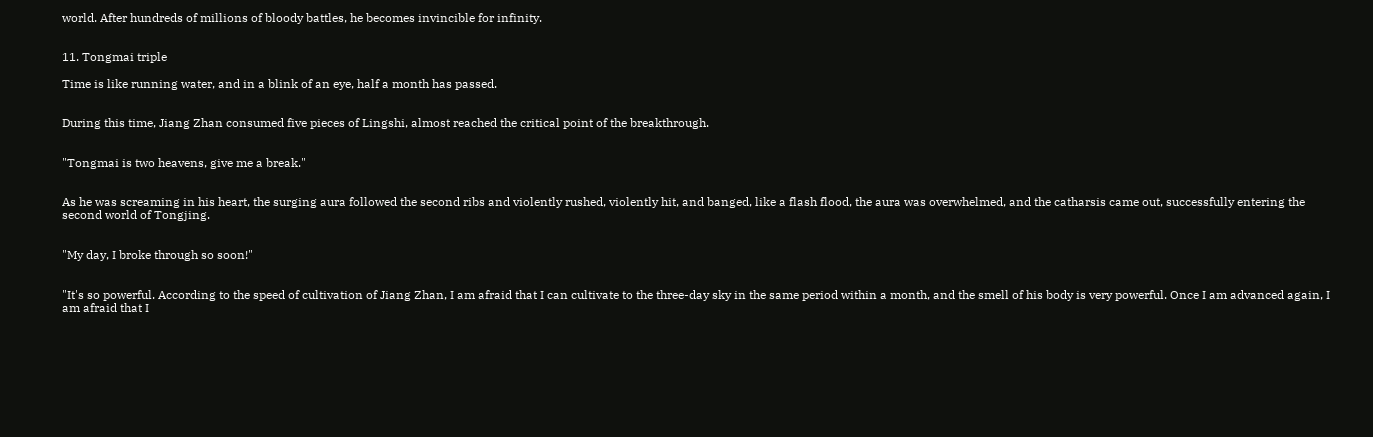world. After hundreds of millions of bloody battles, he becomes invincible for infinity.


11. Tongmai triple

Time is like running water, and in a blink of an eye, half a month has passed.


During this time, Jiang Zhan consumed five pieces of Lingshi, almost reached the critical point of the breakthrough.


"Tongmai is two heavens, give me a break."


As he was screaming in his heart, the surging aura followed the second ribs and violently rushed, violently hit, and banged, like a flash flood, the aura was overwhelmed, and the catharsis came out, successfully entering the second world of Tongjing.


"My day, I broke through so soon!"


"It's so powerful. According to the speed of cultivation of Jiang Zhan, I am afraid that I can cultivate to the three-day sky in the same period within a month, and the smell of his body is very powerful. Once I am advanced again, I am afraid that I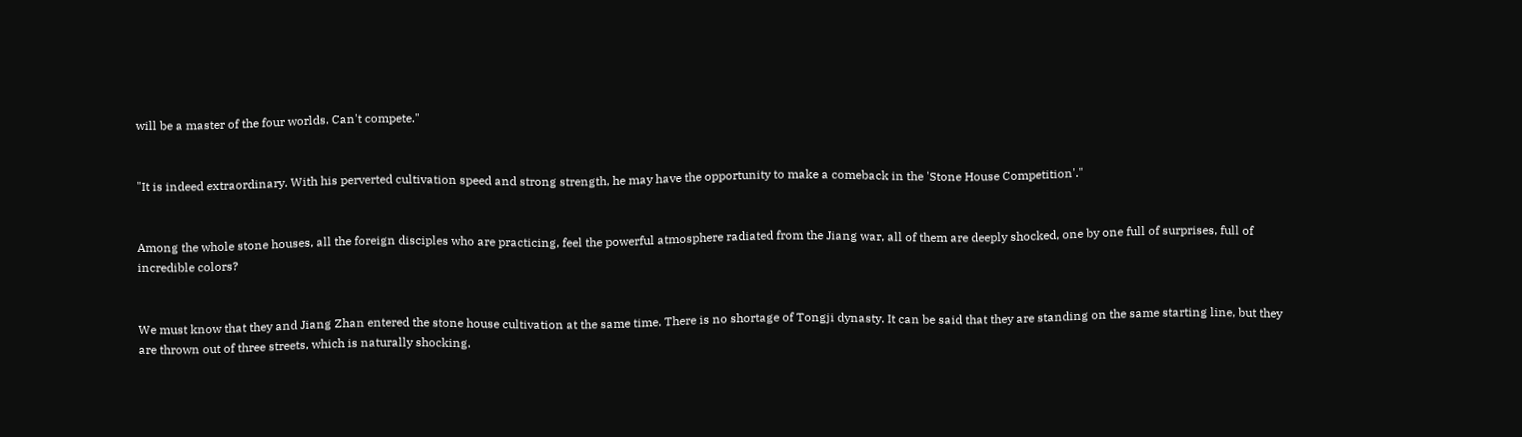will be a master of the four worlds. Can't compete."


"It is indeed extraordinary. With his perverted cultivation speed and strong strength, he may have the opportunity to make a comeback in the 'Stone House Competition'."


Among the whole stone houses, all the foreign disciples who are practicing, feel the powerful atmosphere radiated from the Jiang war, all of them are deeply shocked, one by one full of surprises, full of incredible colors?


We must know that they and Jiang Zhan entered the stone house cultivation at the same time. There is no shortage of Tongji dynasty. It can be said that they are standing on the same starting line, but they are thrown out of three streets, which is naturally shocking.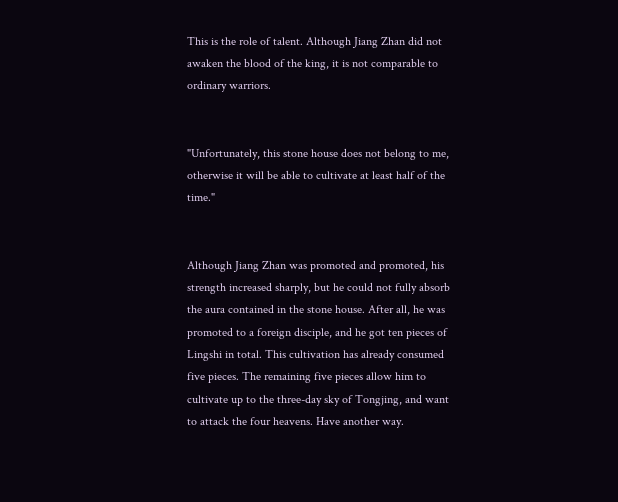This is the role of talent. Although Jiang Zhan did not awaken the blood of the king, it is not comparable to ordinary warriors.


"Unfortunately, this stone house does not belong to me, otherwise it will be able to cultivate at least half of the time."


Although Jiang Zhan was promoted and promoted, his strength increased sharply, but he could not fully absorb the aura contained in the stone house. After all, he was promoted to a foreign disciple, and he got ten pieces of Lingshi in total. This cultivation has already consumed five pieces. The remaining five pieces allow him to cultivate up to the three-day sky of Tongjing, and want to attack the four heavens. Have another way.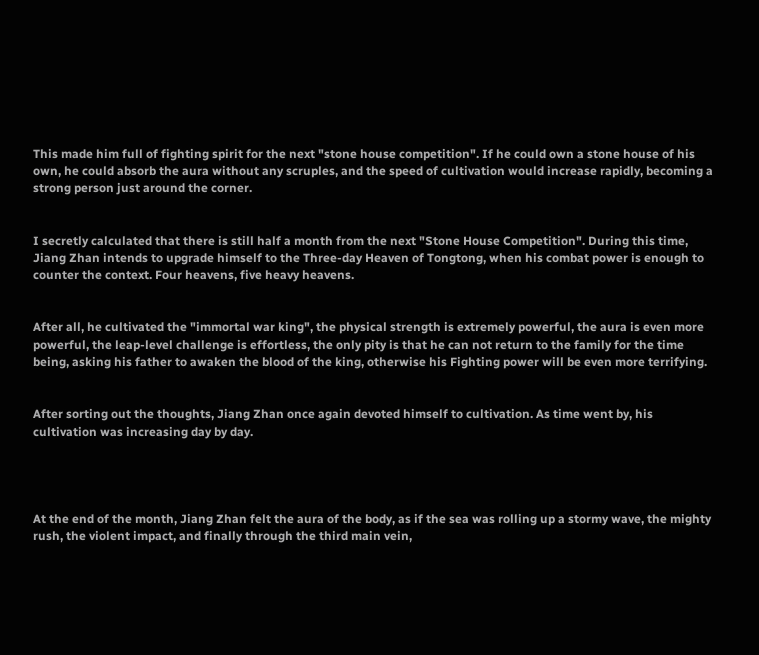This made him full of fighting spirit for the next "stone house competition". If he could own a stone house of his own, he could absorb the aura without any scruples, and the speed of cultivation would increase rapidly, becoming a strong person just around the corner.


I secretly calculated that there is still half a month from the next "Stone House Competition". During this time, Jiang Zhan intends to upgrade himself to the Three-day Heaven of Tongtong, when his combat power is enough to counter the context. Four heavens, five heavy heavens.


After all, he cultivated the "immortal war king", the physical strength is extremely powerful, the aura is even more powerful, the leap-level challenge is effortless, the only pity is that he can not return to the family for the time being, asking his father to awaken the blood of the king, otherwise his Fighting power will be even more terrifying.


After sorting out the thoughts, Jiang Zhan once again devoted himself to cultivation. As time went by, his cultivation was increasing day by day.




At the end of the month, Jiang Zhan felt the aura of the body, as if the sea was rolling up a stormy wave, the mighty rush, the violent impact, and finally through the third main vein,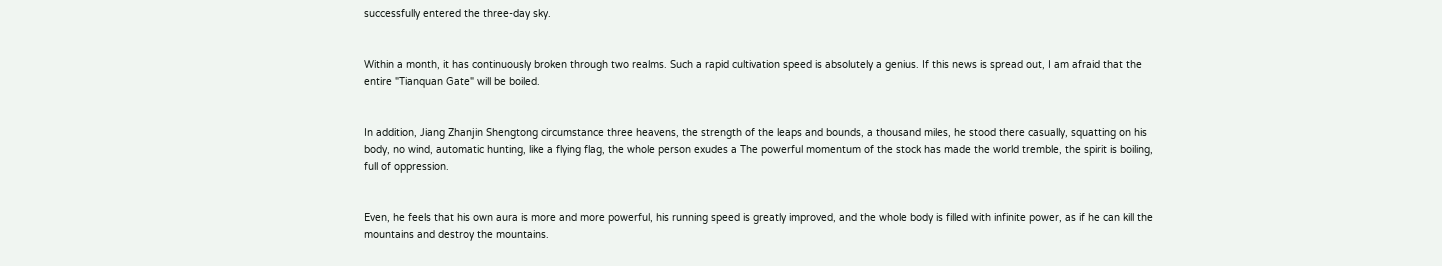successfully entered the three-day sky.


Within a month, it has continuously broken through two realms. Such a rapid cultivation speed is absolutely a genius. If this news is spread out, I am afraid that the entire "Tianquan Gate" will be boiled.


In addition, Jiang Zhanjin Shengtong circumstance three heavens, the strength of the leaps and bounds, a thousand miles, he stood there casually, squatting on his body, no wind, automatic hunting, like a flying flag, the whole person exudes a The powerful momentum of the stock has made the world tremble, the spirit is boiling, full of oppression.


Even, he feels that his own aura is more and more powerful, his running speed is greatly improved, and the whole body is filled with infinite power, as if he can kill the mountains and destroy the mountains.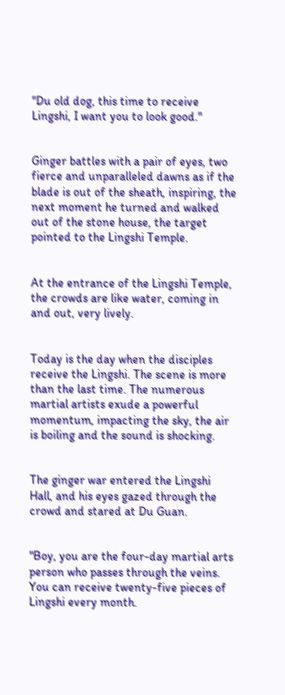"Du old dog, this time to receive Lingshi, I want you to look good."


Ginger battles with a pair of eyes, two fierce and unparalleled dawns as if the blade is out of the sheath, inspiring, the next moment he turned and walked out of the stone house, the target pointed to the Lingshi Temple.


At the entrance of the Lingshi Temple, the crowds are like water, coming in and out, very lively.


Today is the day when the disciples receive the Lingshi. The scene is more than the last time. The numerous martial artists exude a powerful momentum, impacting the sky, the air is boiling and the sound is shocking.


The ginger war entered the Lingshi Hall, and his eyes gazed through the crowd and stared at Du Guan.


"Boy, you are the four-day martial arts person who passes through the veins. You can receive twenty-five pieces of Lingshi every month.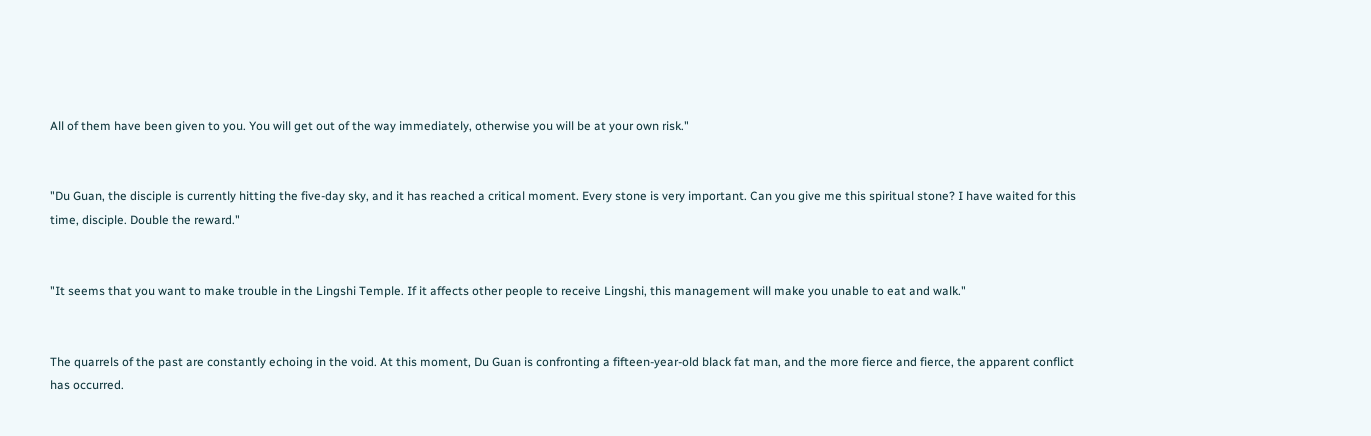All of them have been given to you. You will get out of the way immediately, otherwise you will be at your own risk."


"Du Guan, the disciple is currently hitting the five-day sky, and it has reached a critical moment. Every stone is very important. Can you give me this spiritual stone? I have waited for this time, disciple. Double the reward."


"It seems that you want to make trouble in the Lingshi Temple. If it affects other people to receive Lingshi, this management will make you unable to eat and walk."


The quarrels of the past are constantly echoing in the void. At this moment, Du Guan is confronting a fifteen-year-old black fat man, and the more fierce and fierce, the apparent conflict has occurred.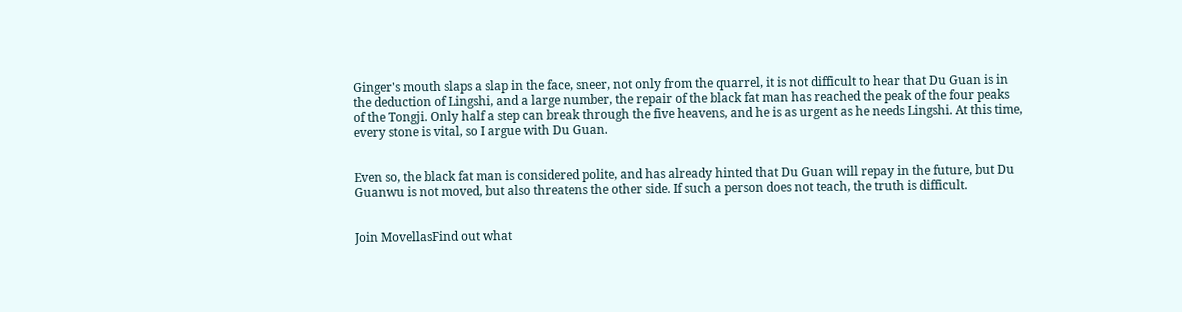Ginger's mouth slaps a slap in the face, sneer, not only from the quarrel, it is not difficult to hear that Du Guan is in the deduction of Lingshi, and a large number, the repair of the black fat man has reached the peak of the four peaks of the Tongji. Only half a step can break through the five heavens, and he is as urgent as he needs Lingshi. At this time, every stone is vital, so I argue with Du Guan.


Even so, the black fat man is considered polite, and has already hinted that Du Guan will repay in the future, but Du Guanwu is not moved, but also threatens the other side. If such a person does not teach, the truth is difficult.


Join MovellasFind out what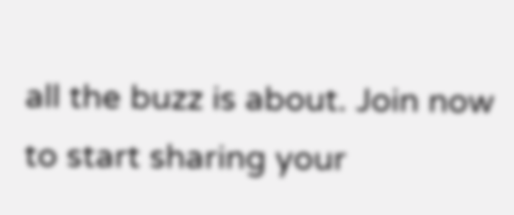all the buzz is about. Join now to start sharing your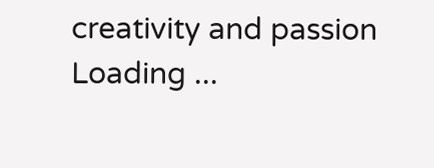creativity and passion
Loading ...